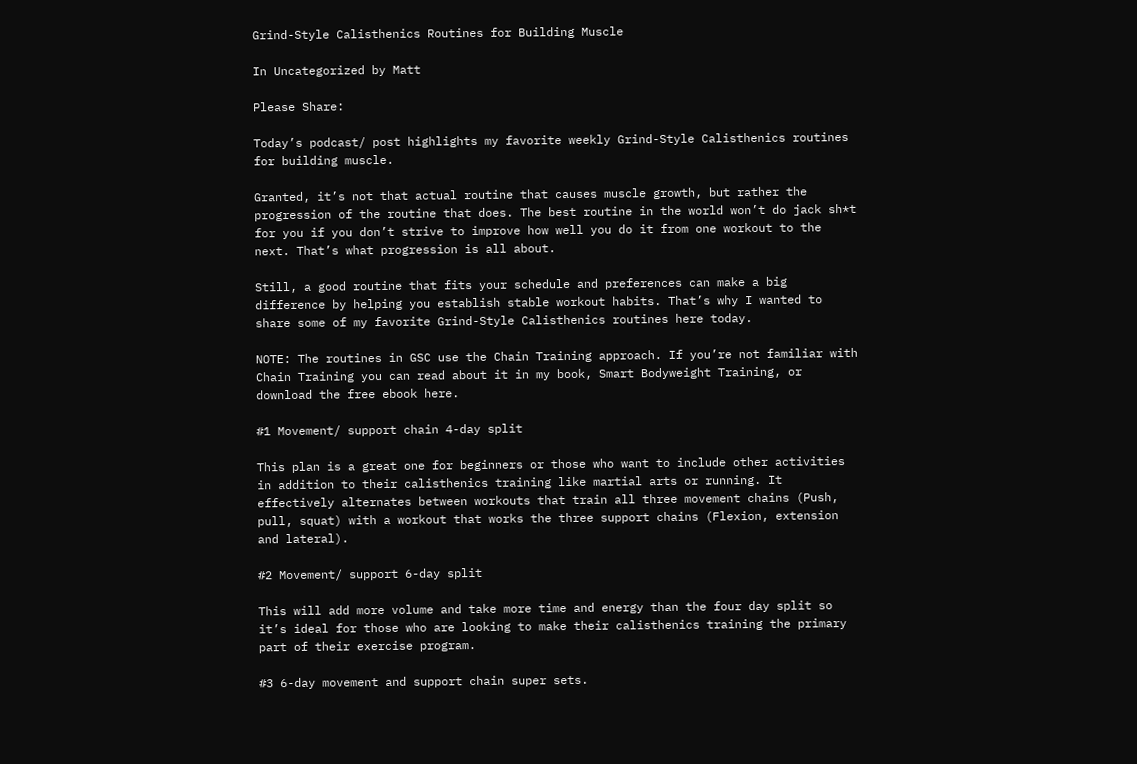Grind-Style Calisthenics Routines for Building Muscle

In Uncategorized by Matt

Please Share:

Today’s podcast/ post highlights my favorite weekly Grind-Style Calisthenics routines for building muscle.

Granted, it’s not that actual routine that causes muscle growth, but rather the progression of the routine that does. The best routine in the world won’t do jack sh*t for you if you don’t strive to improve how well you do it from one workout to the next. That’s what progression is all about.

Still, a good routine that fits your schedule and preferences can make a big difference by helping you establish stable workout habits. That’s why I wanted to share some of my favorite Grind-Style Calisthenics routines here today.

NOTE: The routines in GSC use the Chain Training approach. If you’re not familiar with Chain Training you can read about it in my book, Smart Bodyweight Training, or download the free ebook here.

#1 Movement/ support chain 4-day split

This plan is a great one for beginners or those who want to include other activities in addition to their calisthenics training like martial arts or running. It effectively alternates between workouts that train all three movement chains (Push, pull, squat) with a workout that works the three support chains (Flexion, extension and lateral).

#2 Movement/ support 6-day split

This will add more volume and take more time and energy than the four day split so it’s ideal for those who are looking to make their calisthenics training the primary part of their exercise program.

#3 6-day movement and support chain super sets.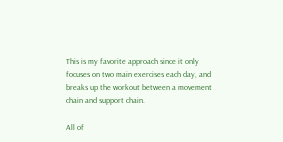This is my favorite approach since it only focuses on two main exercises each day, and breaks up the workout between a movement chain and support chain.

All of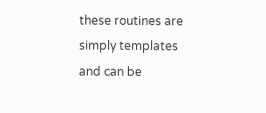these routines are simply templates and can be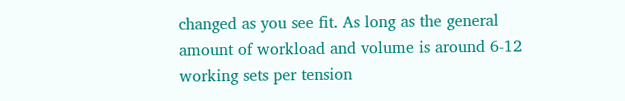changed as you see fit. As long as the general amount of workload and volume is around 6-12 working sets per tension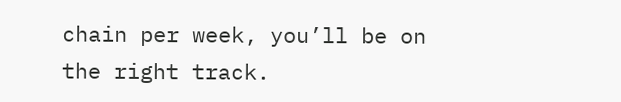chain per week, you’ll be on the right track.